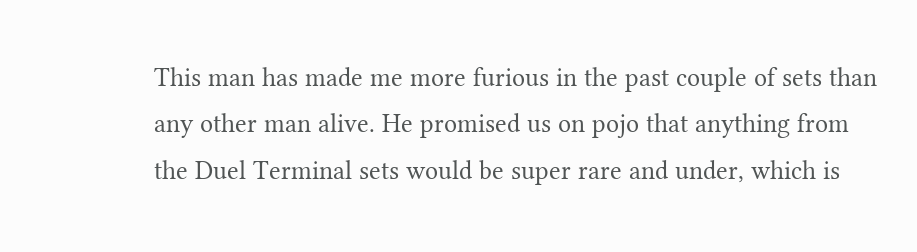This man has made me more furious in the past couple of sets than any other man alive. He promised us on pojo that anything from the Duel Terminal sets would be super rare and under, which is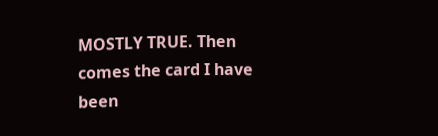MOSTLY TRUE. Then comes the card I have been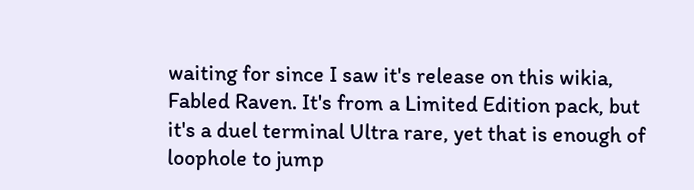waiting for since I saw it's release on this wikia, Fabled Raven. It's from a Limited Edition pack, but it's a duel terminal Ultra rare, yet that is enough of loophole to jump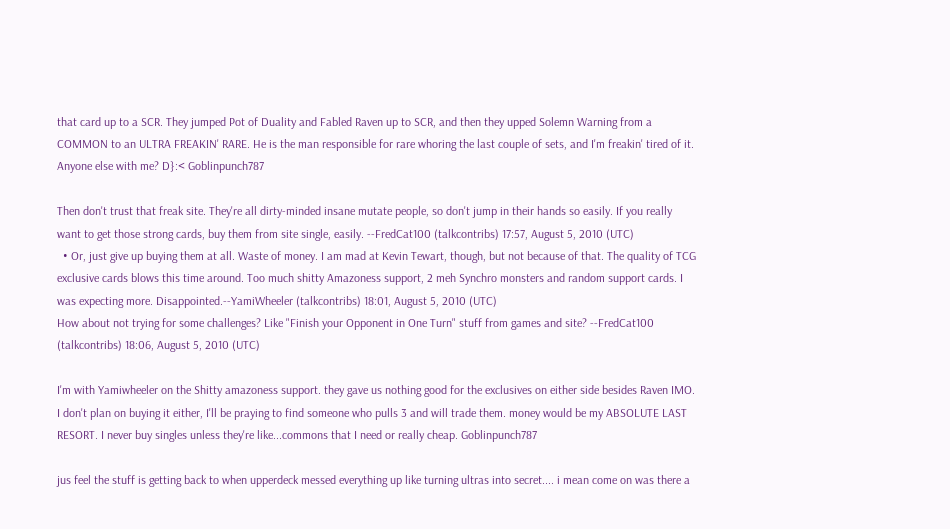that card up to a SCR. They jumped Pot of Duality and Fabled Raven up to SCR, and then they upped Solemn Warning from a COMMON to an ULTRA FREAKIN' RARE. He is the man responsible for rare whoring the last couple of sets, and I'm freakin' tired of it. Anyone else with me? D}:< Goblinpunch787

Then don't trust that freak site. They're all dirty-minded insane mutate people, so don't jump in their hands so easily. If you really want to get those strong cards, buy them from site single, easily. --FredCat100 (talkcontribs) 17:57, August 5, 2010 (UTC)
  • Or, just give up buying them at all. Waste of money. I am mad at Kevin Tewart, though, but not because of that. The quality of TCG exclusive cards blows this time around. Too much shitty Amazoness support, 2 meh Synchro monsters and random support cards. I was expecting more. Disappointed.--YamiWheeler (talkcontribs) 18:01, August 5, 2010 (UTC)
How about not trying for some challenges? Like "Finish your Opponent in One Turn" stuff from games and site? --FredCat100 (talkcontribs) 18:06, August 5, 2010 (UTC)

I'm with Yamiwheeler on the Shitty amazoness support. they gave us nothing good for the exclusives on either side besides Raven IMO. I don't plan on buying it either, I'll be praying to find someone who pulls 3 and will trade them. money would be my ABSOLUTE LAST RESORT. I never buy singles unless they're like...commons that I need or really cheap. Goblinpunch787

jus feel the stuff is getting back to when upperdeck messed everything up like turning ultras into secret.... i mean come on was there a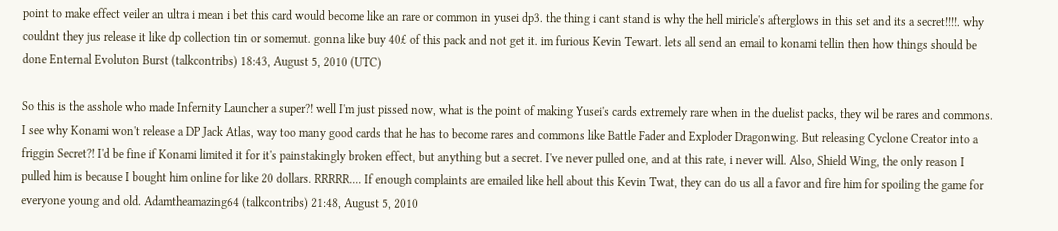point to make effect veiler an ultra i mean i bet this card would become like an rare or common in yusei dp3. the thing i cant stand is why the hell miricle's afterglows in this set and its a secret!!!!. why couldnt they jus release it like dp collection tin or somemut. gonna like buy 40£ of this pack and not get it. im furious Kevin Tewart. lets all send an email to konami tellin then how things should be done Enternal Evoluton Burst (talkcontribs) 18:43, August 5, 2010 (UTC)

So this is the asshole who made Infernity Launcher a super?! well I'm just pissed now, what is the point of making Yusei's cards extremely rare when in the duelist packs, they wil be rares and commons. I see why Konami won't release a DP Jack Atlas, way too many good cards that he has to become rares and commons like Battle Fader and Exploder Dragonwing. But releasing Cyclone Creator into a friggin Secret?! I'd be fine if Konami limited it for it's painstakingly broken effect, but anything but a secret. I've never pulled one, and at this rate, i never will. Also, Shield Wing, the only reason I pulled him is because I bought him online for like 20 dollars. RRRRR.... If enough complaints are emailed like hell about this Kevin Twat, they can do us all a favor and fire him for spoiling the game for everyone young and old. Adamtheamazing64 (talkcontribs) 21:48, August 5, 2010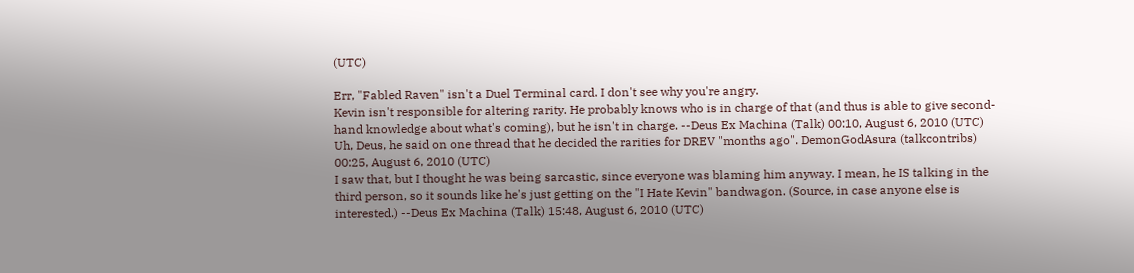(UTC)

Err, "Fabled Raven" isn't a Duel Terminal card. I don't see why you're angry.
Kevin isn't responsible for altering rarity. He probably knows who is in charge of that (and thus is able to give second-hand knowledge about what's coming), but he isn't in charge. --Deus Ex Machina (Talk) 00:10, August 6, 2010 (UTC)
Uh, Deus, he said on one thread that he decided the rarities for DREV "months ago". DemonGodAsura (talkcontribs) 00:25, August 6, 2010 (UTC)
I saw that, but I thought he was being sarcastic, since everyone was blaming him anyway. I mean, he IS talking in the third person, so it sounds like he's just getting on the "I Hate Kevin" bandwagon. (Source, in case anyone else is interested.) --Deus Ex Machina (Talk) 15:48, August 6, 2010 (UTC)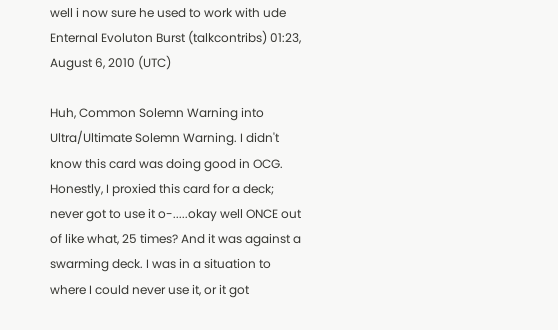well i now sure he used to work with ude Enternal Evoluton Burst (talkcontribs) 01:23, August 6, 2010 (UTC)

Huh, Common Solemn Warning into Ultra/Ultimate Solemn Warning. I didn't know this card was doing good in OCG. Honestly, I proxied this card for a deck; never got to use it o-.....okay well ONCE out of like what, 25 times? And it was against a swarming deck. I was in a situation to where I could never use it, or it got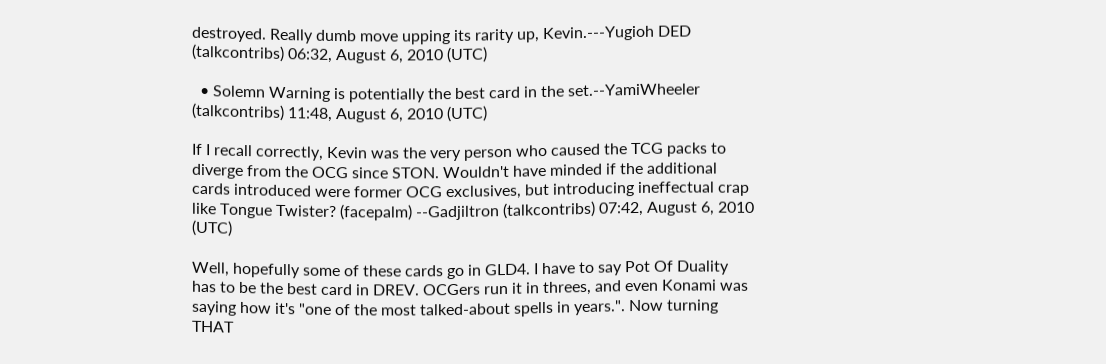destroyed. Really dumb move upping its rarity up, Kevin.---Yugioh DED (talkcontribs) 06:32, August 6, 2010 (UTC)

  • Solemn Warning is potentially the best card in the set.--YamiWheeler (talkcontribs) 11:48, August 6, 2010 (UTC)

If I recall correctly, Kevin was the very person who caused the TCG packs to diverge from the OCG since STON. Wouldn't have minded if the additional cards introduced were former OCG exclusives, but introducing ineffectual crap like Tongue Twister? (facepalm) --Gadjiltron (talkcontribs) 07:42, August 6, 2010 (UTC)

Well, hopefully some of these cards go in GLD4. I have to say Pot Of Duality has to be the best card in DREV. OCGers run it in threes, and even Konami was saying how it's "one of the most talked-about spells in years.". Now turning THAT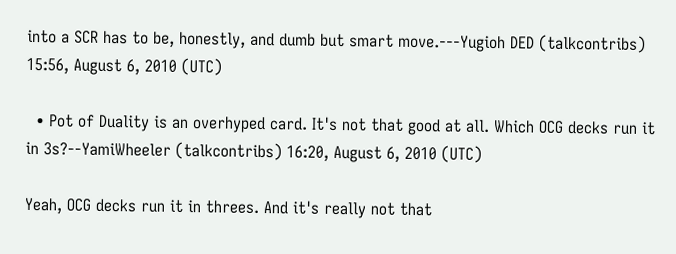into a SCR has to be, honestly, and dumb but smart move.---Yugioh DED (talkcontribs) 15:56, August 6, 2010 (UTC)

  • Pot of Duality is an overhyped card. It's not that good at all. Which OCG decks run it in 3s?--YamiWheeler (talkcontribs) 16:20, August 6, 2010 (UTC)

Yeah, OCG decks run it in threes. And it's really not that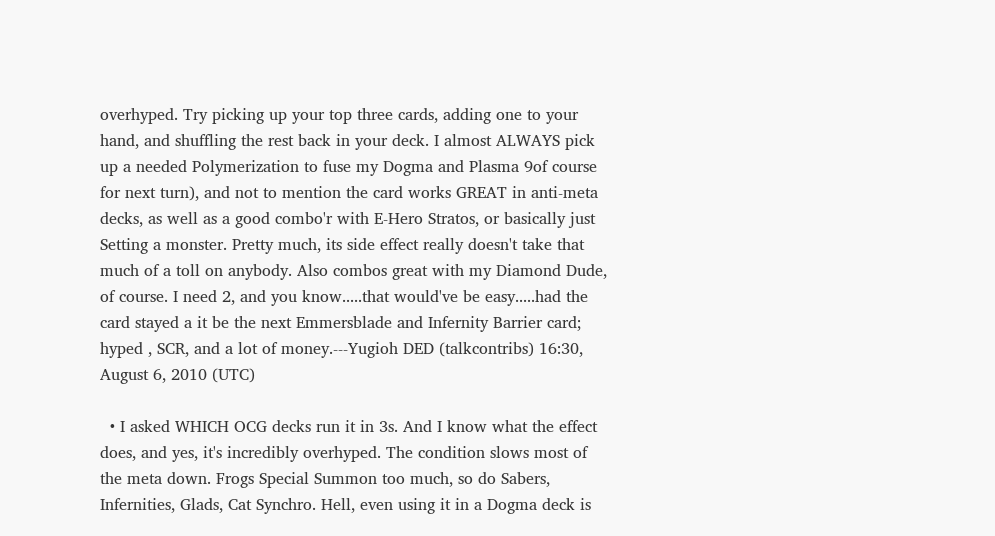overhyped. Try picking up your top three cards, adding one to your hand, and shuffling the rest back in your deck. I almost ALWAYS pick up a needed Polymerization to fuse my Dogma and Plasma 9of course for next turn), and not to mention the card works GREAT in anti-meta decks, as well as a good combo'r with E-Hero Stratos, or basically just Setting a monster. Pretty much, its side effect really doesn't take that much of a toll on anybody. Also combos great with my Diamond Dude, of course. I need 2, and you know.....that would've be easy.....had the card stayed a it be the next Emmersblade and Infernity Barrier card; hyped , SCR, and a lot of money.---Yugioh DED (talkcontribs) 16:30, August 6, 2010 (UTC)

  • I asked WHICH OCG decks run it in 3s. And I know what the effect does, and yes, it's incredibly overhyped. The condition slows most of the meta down. Frogs Special Summon too much, so do Sabers, Infernities, Glads, Cat Synchro. Hell, even using it in a Dogma deck is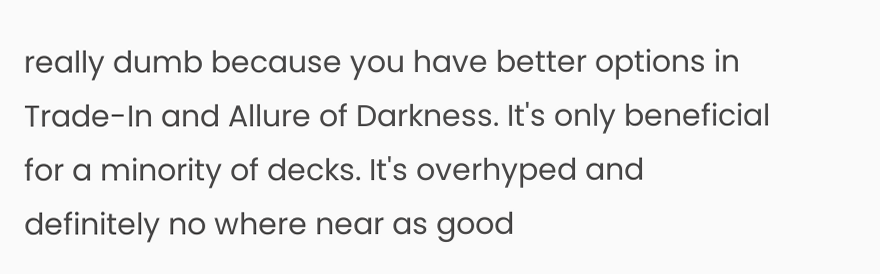really dumb because you have better options in Trade-In and Allure of Darkness. It's only beneficial for a minority of decks. It's overhyped and definitely no where near as good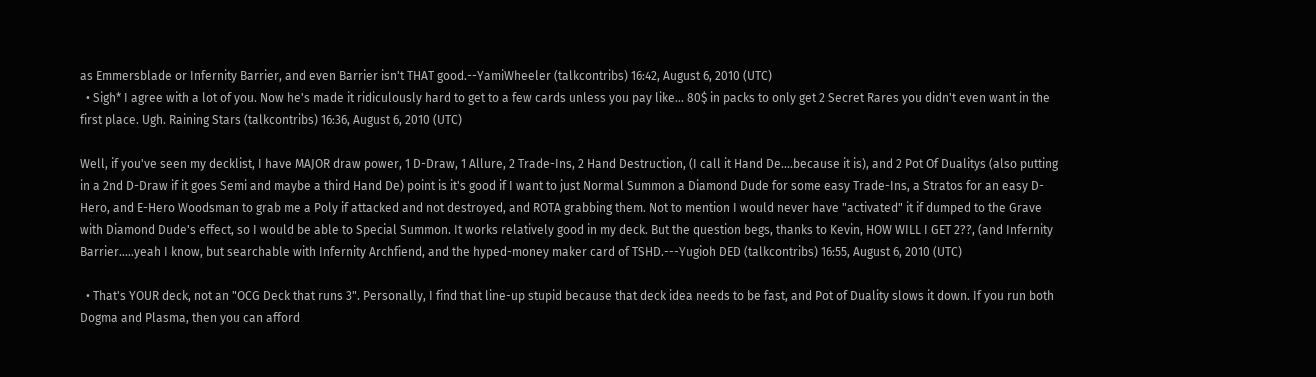as Emmersblade or Infernity Barrier, and even Barrier isn't THAT good.--YamiWheeler (talkcontribs) 16:42, August 6, 2010 (UTC)
  • Sigh* I agree with a lot of you. Now he's made it ridiculously hard to get to a few cards unless you pay like... 80$ in packs to only get 2 Secret Rares you didn't even want in the first place. Ugh. Raining Stars (talkcontribs) 16:36, August 6, 2010 (UTC)

Well, if you've seen my decklist, I have MAJOR draw power, 1 D-Draw, 1 Allure, 2 Trade-Ins, 2 Hand Destruction, (I call it Hand De....because it is), and 2 Pot Of Dualitys (also putting in a 2nd D-Draw if it goes Semi and maybe a third Hand De) point is it's good if I want to just Normal Summon a Diamond Dude for some easy Trade-Ins, a Stratos for an easy D-Hero, and E-Hero Woodsman to grab me a Poly if attacked and not destroyed, and ROTA grabbing them. Not to mention I would never have "activated" it if dumped to the Grave with Diamond Dude's effect, so I would be able to Special Summon. It works relatively good in my deck. But the question begs, thanks to Kevin, HOW WILL I GET 2??, (and Infernity Barrier.....yeah I know, but searchable with Infernity Archfiend, and the hyped-money maker card of TSHD.---Yugioh DED (talkcontribs) 16:55, August 6, 2010 (UTC)

  • That's YOUR deck, not an "OCG Deck that runs 3". Personally, I find that line-up stupid because that deck idea needs to be fast, and Pot of Duality slows it down. If you run both Dogma and Plasma, then you can afford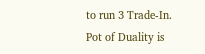to run 3 Trade-In. Pot of Duality is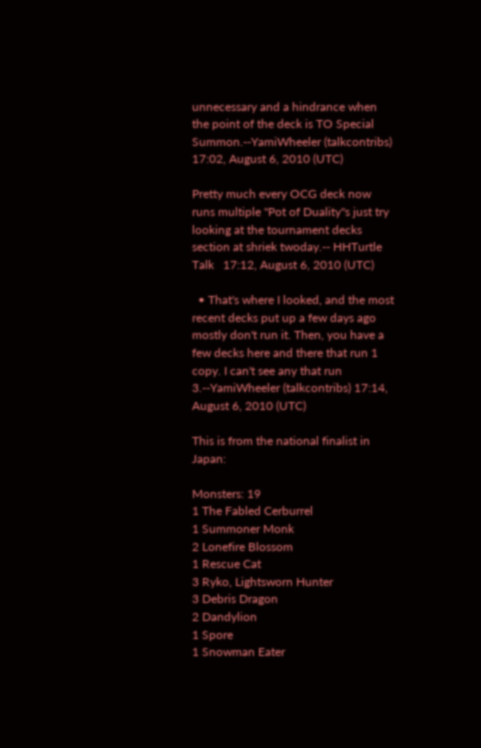unnecessary and a hindrance when the point of the deck is TO Special Summon.--YamiWheeler (talkcontribs) 17:02, August 6, 2010 (UTC)

Pretty much every OCG deck now runs multiple "Pot of Duality"s just try looking at the tournament decks section at shriek twoday.-- HHTurtle Talk   17:12, August 6, 2010 (UTC)

  • That's where I looked, and the most recent decks put up a few days ago mostly don't run it. Then, you have a few decks here and there that run 1 copy. I can't see any that run 3.--YamiWheeler (talkcontribs) 17:14, August 6, 2010 (UTC)

This is from the national finalist in Japan:

Monsters: 19
1 The Fabled Cerburrel
1 Summoner Monk
2 Lonefire Blossom
1 Rescue Cat
3 Ryko, Lightsworn Hunter
3 Debris Dragon
2 Dandylion
1 Spore
1 Snowman Eater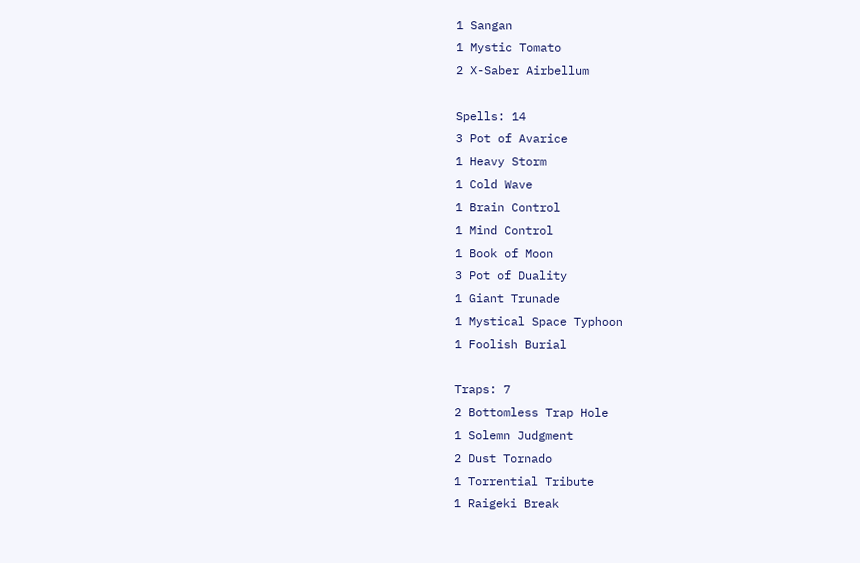1 Sangan
1 Mystic Tomato
2 X-Saber Airbellum

Spells: 14
3 Pot of Avarice
1 Heavy Storm
1 Cold Wave
1 Brain Control
1 Mind Control
1 Book of Moon
3 Pot of Duality
1 Giant Trunade
1 Mystical Space Typhoon
1 Foolish Burial

Traps: 7
2 Bottomless Trap Hole
1 Solemn Judgment
2 Dust Tornado
1 Torrential Tribute
1 Raigeki Break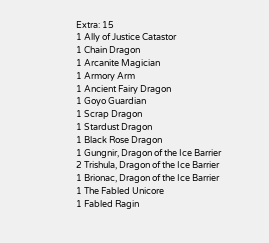Extra: 15
1 Ally of Justice Catastor
1 Chain Dragon
1 Arcanite Magician
1 Armory Arm
1 Ancient Fairy Dragon
1 Goyo Guardian
1 Scrap Dragon
1 Stardust Dragon
1 Black Rose Dragon
1 Gungnir, Dragon of the Ice Barrier
2 Trishula, Dragon of the Ice Barrier
1 Brionac, Dragon of the Ice Barrier
1 The Fabled Unicore
1 Fabled Ragin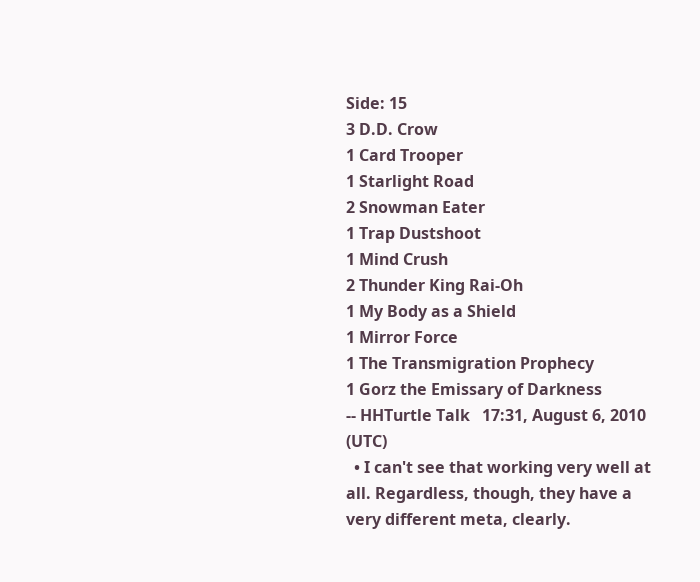Side: 15
3 D.D. Crow
1 Card Trooper
1 Starlight Road
2 Snowman Eater
1 Trap Dustshoot
1 Mind Crush
2 Thunder King Rai-Oh
1 My Body as a Shield
1 Mirror Force
1 The Transmigration Prophecy
1 Gorz the Emissary of Darkness
-- HHTurtle Talk   17:31, August 6, 2010 (UTC)
  • I can't see that working very well at all. Regardless, though, they have a very different meta, clearly.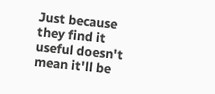Just because they find it useful doesn't mean it'll be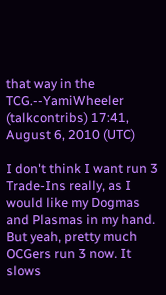that way in the TCG.--YamiWheeler (talkcontribs) 17:41, August 6, 2010 (UTC)

I don't think I want run 3 Trade-Ins really, as I would like my Dogmas and Plasmas in my hand. But yeah, pretty much OCGers run 3 now. It slows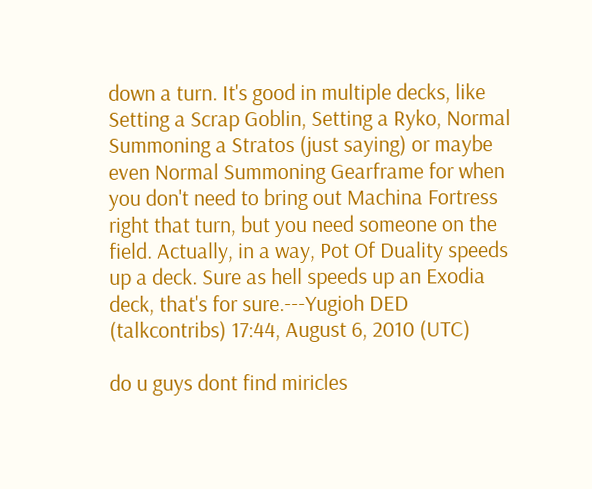down a turn. It's good in multiple decks, like Setting a Scrap Goblin, Setting a Ryko, Normal Summoning a Stratos (just saying) or maybe even Normal Summoning Gearframe for when you don't need to bring out Machina Fortress right that turn, but you need someone on the field. Actually, in a way, Pot Of Duality speeds up a deck. Sure as hell speeds up an Exodia deck, that's for sure.---Yugioh DED (talkcontribs) 17:44, August 6, 2010 (UTC)

do u guys dont find miricles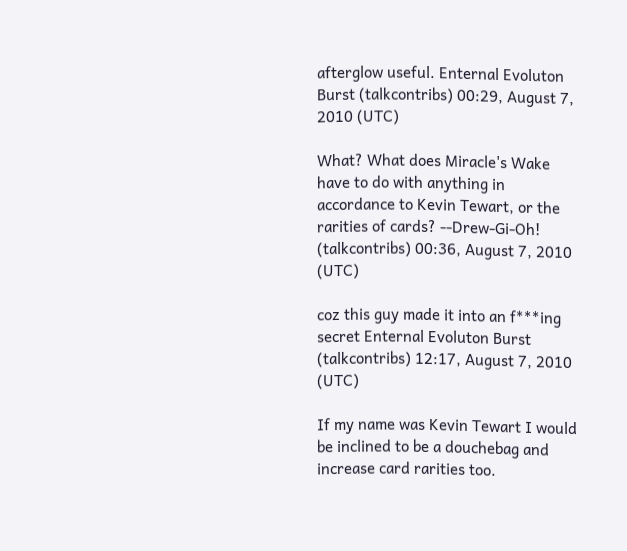afterglow useful. Enternal Evoluton Burst (talkcontribs) 00:29, August 7, 2010 (UTC)

What? What does Miracle's Wake have to do with anything in accordance to Kevin Tewart, or the rarities of cards? --Drew-Gi-Oh! (talkcontribs) 00:36, August 7, 2010 (UTC)

coz this guy made it into an f***ing secret Enternal Evoluton Burst (talkcontribs) 12:17, August 7, 2010 (UTC)

If my name was Kevin Tewart I would be inclined to be a douchebag and increase card rarities too.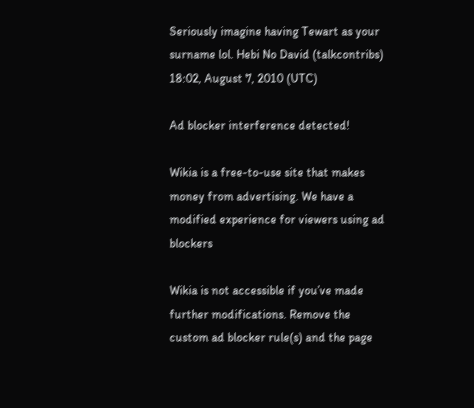Seriously imagine having Tewart as your surname lol. Hebi No David (talkcontribs) 18:02, August 7, 2010 (UTC)

Ad blocker interference detected!

Wikia is a free-to-use site that makes money from advertising. We have a modified experience for viewers using ad blockers

Wikia is not accessible if you’ve made further modifications. Remove the custom ad blocker rule(s) and the page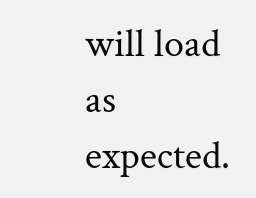will load as expected.